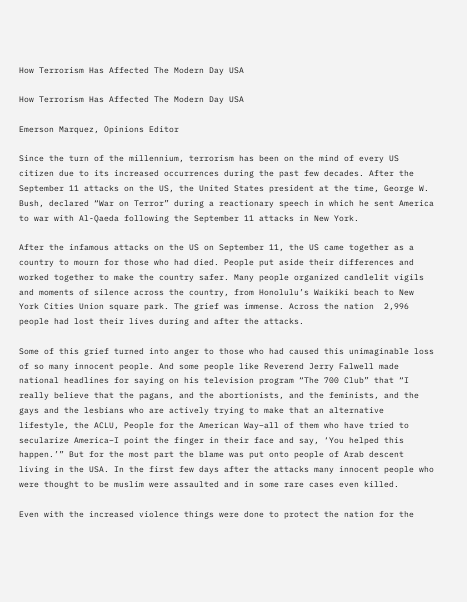How Terrorism Has Affected The Modern Day USA

How Terrorism Has Affected The Modern Day USA

Emerson Marquez, Opinions Editor

Since the turn of the millennium, terrorism has been on the mind of every US citizen due to its increased occurrences during the past few decades. After the September 11 attacks on the US, the United States president at the time, George W. Bush, declared “War on Terror” during a reactionary speech in which he sent America to war with Al-Qaeda following the September 11 attacks in New York.

After the infamous attacks on the US on September 11, the US came together as a country to mourn for those who had died. People put aside their differences and worked together to make the country safer. Many people organized candlelit vigils and moments of silence across the country, from Honolulu’s Waikiki beach to New York Cities Union square park. The grief was immense. Across the nation  2,996 people had lost their lives during and after the attacks.

Some of this grief turned into anger to those who had caused this unimaginable loss of so many innocent people. And some people like Reverend Jerry Falwell made national headlines for saying on his television program “The 700 Club” that “I really believe that the pagans, and the abortionists, and the feminists, and the gays and the lesbians who are actively trying to make that an alternative lifestyle, the ACLU, People for the American Way–all of them who have tried to secularize America–I point the finger in their face and say, ‘You helped this happen.’” But for the most part the blame was put onto people of Arab descent living in the USA. In the first few days after the attacks many innocent people who were thought to be muslim were assaulted and in some rare cases even killed.

Even with the increased violence things were done to protect the nation for the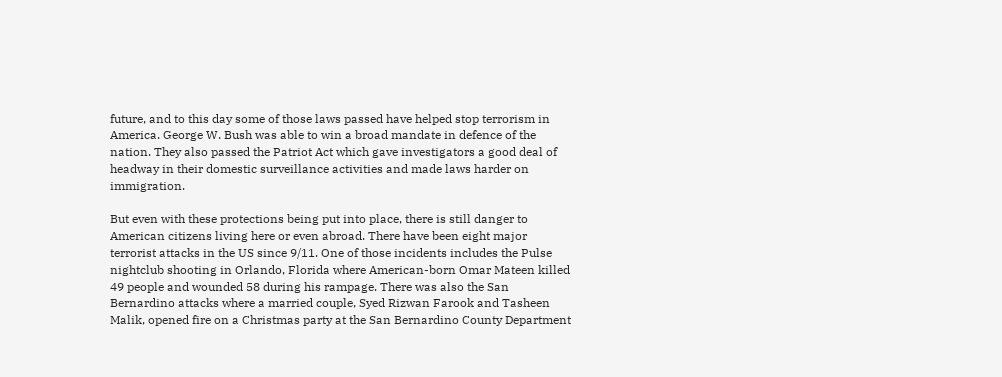future, and to this day some of those laws passed have helped stop terrorism in America. George W. Bush was able to win a broad mandate in defence of the nation. They also passed the Patriot Act which gave investigators a good deal of headway in their domestic surveillance activities and made laws harder on immigration.

But even with these protections being put into place, there is still danger to American citizens living here or even abroad. There have been eight major terrorist attacks in the US since 9/11. One of those incidents includes the Pulse nightclub shooting in Orlando, Florida where American-born Omar Mateen killed 49 people and wounded 58 during his rampage. There was also the San Bernardino attacks where a married couple, Syed Rizwan Farook and Tasheen Malik, opened fire on a Christmas party at the San Bernardino County Department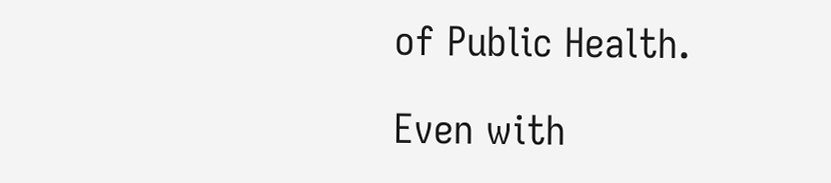of Public Health.

Even with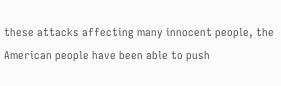these attacks affecting many innocent people, the American people have been able to push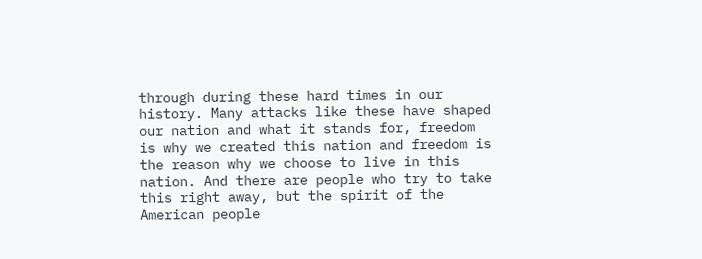through during these hard times in our history. Many attacks like these have shaped our nation and what it stands for, freedom is why we created this nation and freedom is the reason why we choose to live in this nation. And there are people who try to take this right away, but the spirit of the American people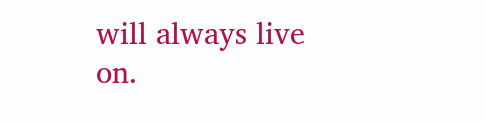will always live on.